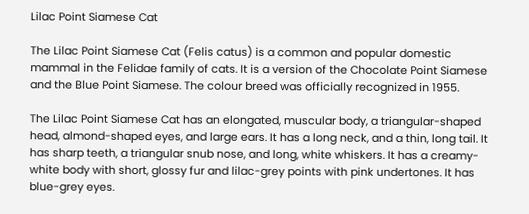Lilac Point Siamese Cat

The Lilac Point Siamese Cat (Felis catus) is a common and popular domestic mammal in the Felidae family of cats. It is a version of the Chocolate Point Siamese and the Blue Point Siamese. The colour breed was officially recognized in 1955.

The Lilac Point Siamese Cat has an elongated, muscular body, a triangular-shaped head, almond-shaped eyes, and large ears. It has a long neck, and a thin, long tail. It has sharp teeth, a triangular snub nose, and long, white whiskers. It has a creamy-white body with short, glossy fur and lilac-grey points with pink undertones. It has blue-grey eyes.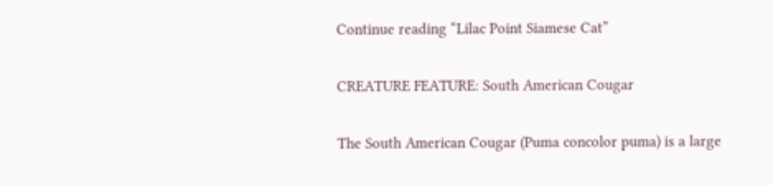Continue reading “Lilac Point Siamese Cat”

CREATURE FEATURE: South American Cougar

The South American Cougar (Puma concolor puma) is a large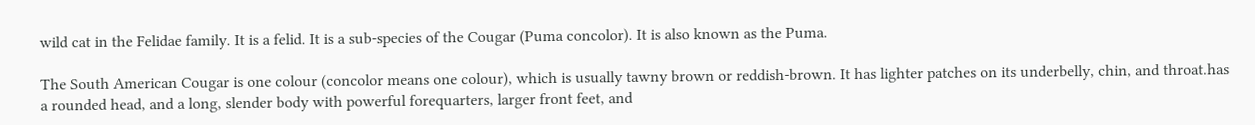wild cat in the Felidae family. It is a felid. It is a sub-species of the Cougar (Puma concolor). It is also known as the Puma.

The South American Cougar is one colour (concolor means one colour), which is usually tawny brown or reddish-brown. It has lighter patches on its underbelly, chin, and throat.has a rounded head, and a long, slender body with powerful forequarters, larger front feet, and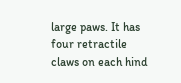large paws. It has four retractile claws on each hind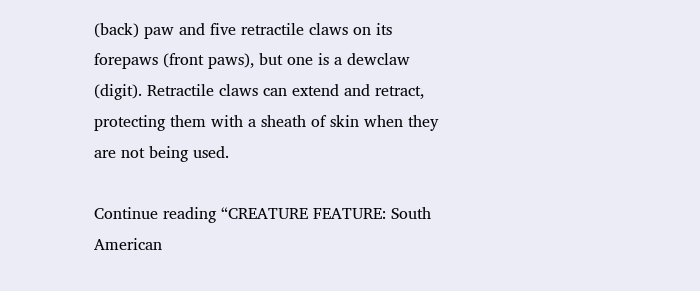(back) paw and five retractile claws on its forepaws (front paws), but one is a dewclaw (digit). Retractile claws can extend and retract, protecting them with a sheath of skin when they are not being used.

Continue reading “CREATURE FEATURE: South American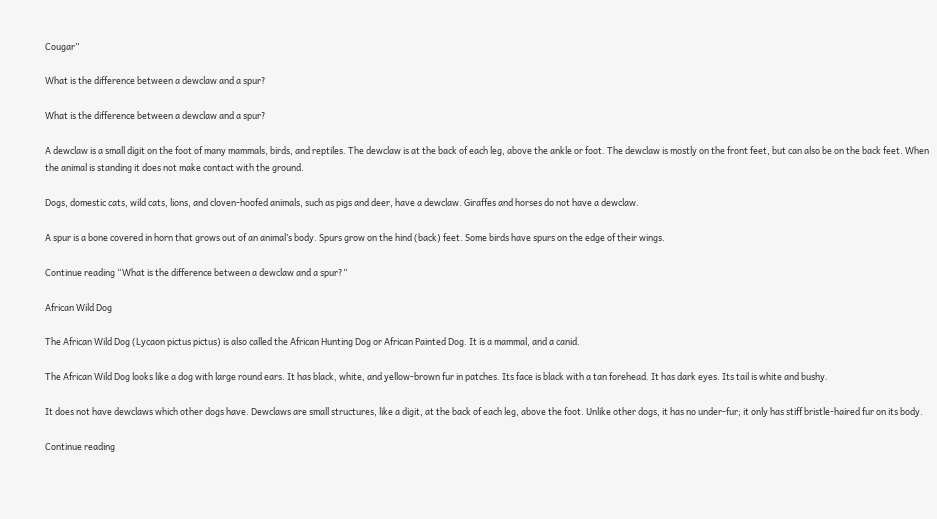Cougar”

What is the difference between a dewclaw and a spur?

What is the difference between a dewclaw and a spur?

A dewclaw is a small digit on the foot of many mammals, birds, and reptiles. The dewclaw is at the back of each leg, above the ankle or foot. The dewclaw is mostly on the front feet, but can also be on the back feet. When the animal is standing it does not make contact with the ground.

Dogs, domestic cats, wild cats, lions, and cloven-hoofed animals, such as pigs and deer, have a dewclaw. Giraffes and horses do not have a dewclaw.

A spur is a bone covered in horn that grows out of an animal’s body. Spurs grow on the hind (back) feet. Some birds have spurs on the edge of their wings.

Continue reading “What is the difference between a dewclaw and a spur?”

African Wild Dog

The African Wild Dog (Lycaon pictus pictus) is also called the African Hunting Dog or African Painted Dog. It is a mammal, and a canid.

The African Wild Dog looks like a dog with large round ears. It has black, white, and yellow-brown fur in patches. Its face is black with a tan forehead. It has dark eyes. Its tail is white and bushy.

It does not have dewclaws which other dogs have. Dewclaws are small structures, like a digit, at the back of each leg, above the foot. Unlike other dogs, it has no under-fur; it only has stiff bristle-haired fur on its body.

Continue reading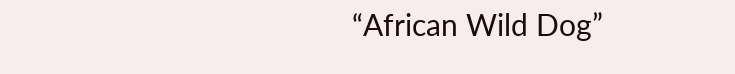“African Wild Dog”